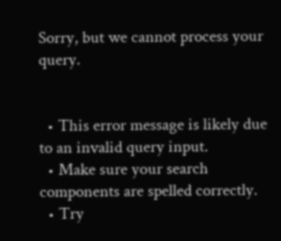Sorry, but we cannot process your query.


  • This error message is likely due to an invalid query input.
  • Make sure your search components are spelled correctly.
  • Try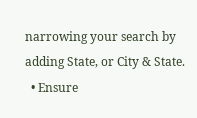narrowing your search by adding State, or City & State.
  • Ensure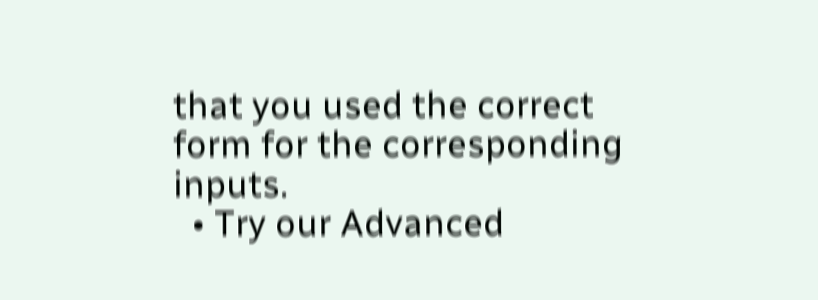that you used the correct form for the corresponding inputs.
  • Try our Advanced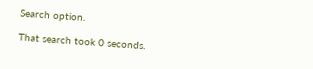Search option.

That search took 0 seconds.